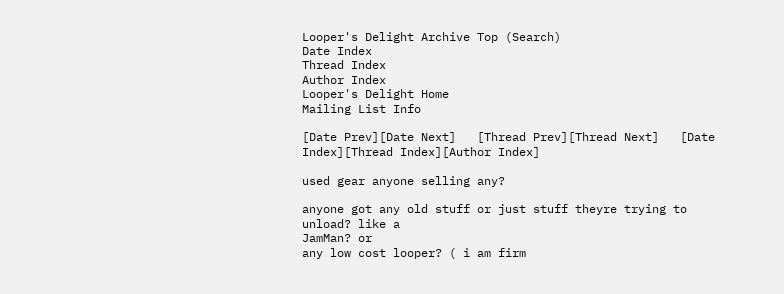Looper's Delight Archive Top (Search)
Date Index
Thread Index
Author Index
Looper's Delight Home
Mailing List Info

[Date Prev][Date Next]   [Thread Prev][Thread Next]   [Date Index][Thread Index][Author Index]

used gear anyone selling any?

anyone got any old stuff or just stuff theyre trying to unload? like a
JamMan? or
any low cost looper? ( i am firm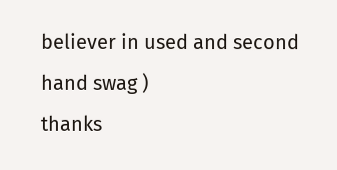believer in used and second hand swag )
thanks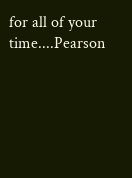for all of your time....Pearson